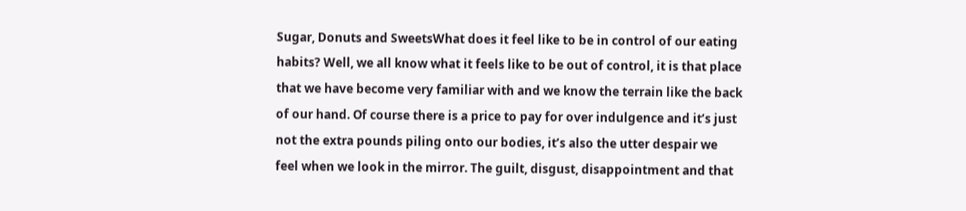Sugar, Donuts and SweetsWhat does it feel like to be in control of our eating habits? Well, we all know what it feels like to be out of control, it is that place that we have become very familiar with and we know the terrain like the back of our hand. Of course there is a price to pay for over indulgence and it’s just not the extra pounds piling onto our bodies, it’s also the utter despair we feel when we look in the mirror. The guilt, disgust, disappointment and that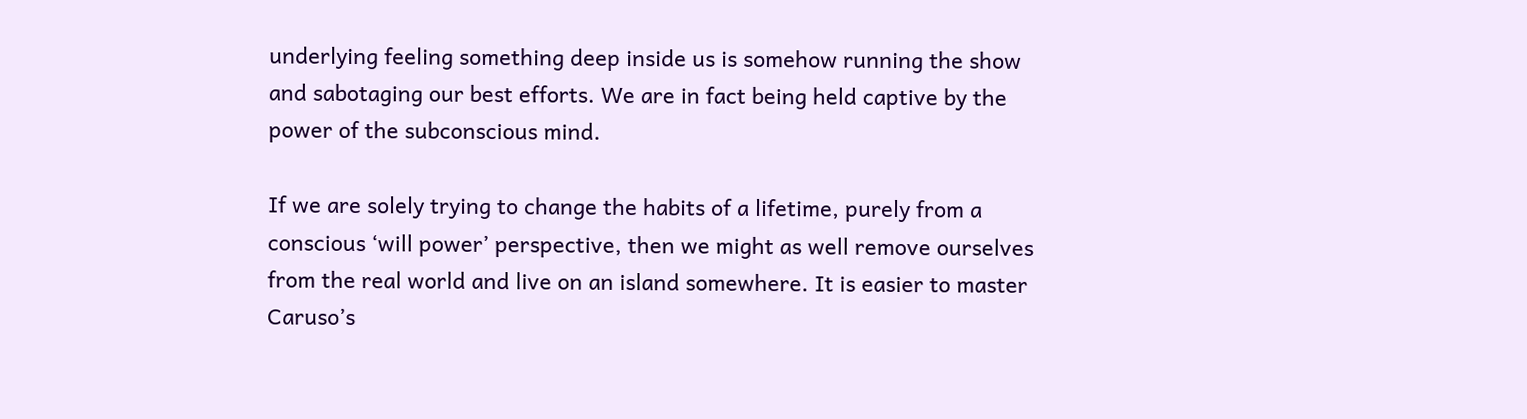underlying feeling something deep inside us is somehow running the show and sabotaging our best efforts. We are in fact being held captive by the power of the subconscious mind.

If we are solely trying to change the habits of a lifetime, purely from a conscious ‘will power’ perspective, then we might as well remove ourselves from the real world and live on an island somewhere. It is easier to master Caruso’s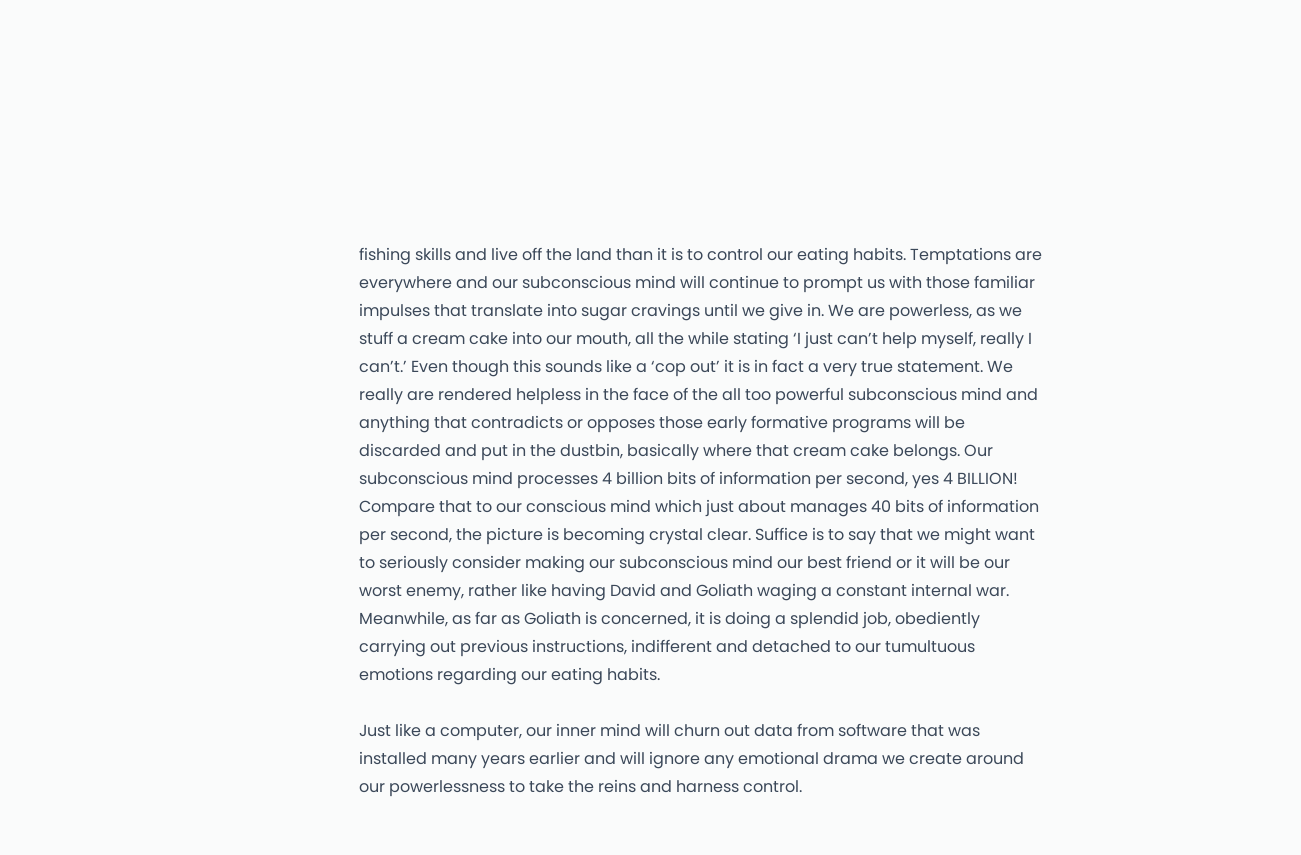fishing skills and live off the land than it is to control our eating habits. Temptations are everywhere and our subconscious mind will continue to prompt us with those familiar impulses that translate into sugar cravings until we give in. We are powerless, as we stuff a cream cake into our mouth, all the while stating ‘I just can’t help myself, really I can’t.’ Even though this sounds like a ‘cop out’ it is in fact a very true statement. We really are rendered helpless in the face of the all too powerful subconscious mind and anything that contradicts or opposes those early formative programs will be discarded and put in the dustbin, basically where that cream cake belongs. Our subconscious mind processes 4 billion bits of information per second, yes 4 BILLION! Compare that to our conscious mind which just about manages 40 bits of information per second, the picture is becoming crystal clear. Suffice is to say that we might want to seriously consider making our subconscious mind our best friend or it will be our worst enemy, rather like having David and Goliath waging a constant internal war. Meanwhile, as far as Goliath is concerned, it is doing a splendid job, obediently carrying out previous instructions, indifferent and detached to our tumultuous emotions regarding our eating habits.

Just like a computer, our inner mind will churn out data from software that was installed many years earlier and will ignore any emotional drama we create around our powerlessness to take the reins and harness control.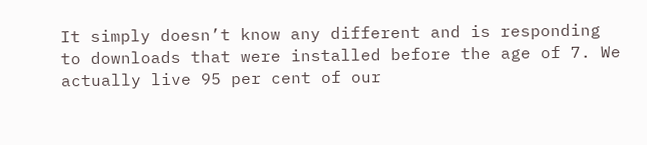It simply doesn’t know any different and is responding to downloads that were installed before the age of 7. We actually live 95 per cent of our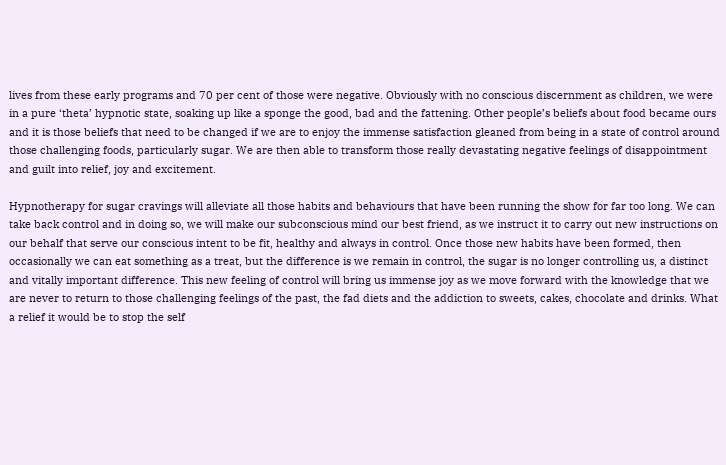lives from these early programs and 70 per cent of those were negative. Obviously with no conscious discernment as children, we were in a pure ‘theta’ hypnotic state, soaking up like a sponge the good, bad and the fattening. Other people’s beliefs about food became ours and it is those beliefs that need to be changed if we are to enjoy the immense satisfaction gleaned from being in a state of control around those challenging foods, particularly sugar. We are then able to transform those really devastating negative feelings of disappointment and guilt into relief, joy and excitement.

Hypnotherapy for sugar cravings will alleviate all those habits and behaviours that have been running the show for far too long. We can take back control and in doing so, we will make our subconscious mind our best friend, as we instruct it to carry out new instructions on our behalf that serve our conscious intent to be fit, healthy and always in control. Once those new habits have been formed, then occasionally we can eat something as a treat, but the difference is we remain in control, the sugar is no longer controlling us, a distinct and vitally important difference. This new feeling of control will bring us immense joy as we move forward with the knowledge that we are never to return to those challenging feelings of the past, the fad diets and the addiction to sweets, cakes, chocolate and drinks. What a relief it would be to stop the self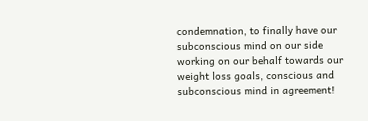condemnation, to finally have our subconscious mind on our side working on our behalf towards our weight loss goals, conscious and subconscious mind in agreement!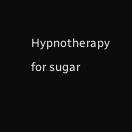Hypnotherapy for sugar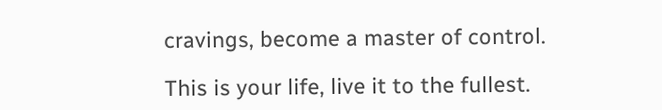cravings, become a master of control.

This is your life, live it to the fullest.